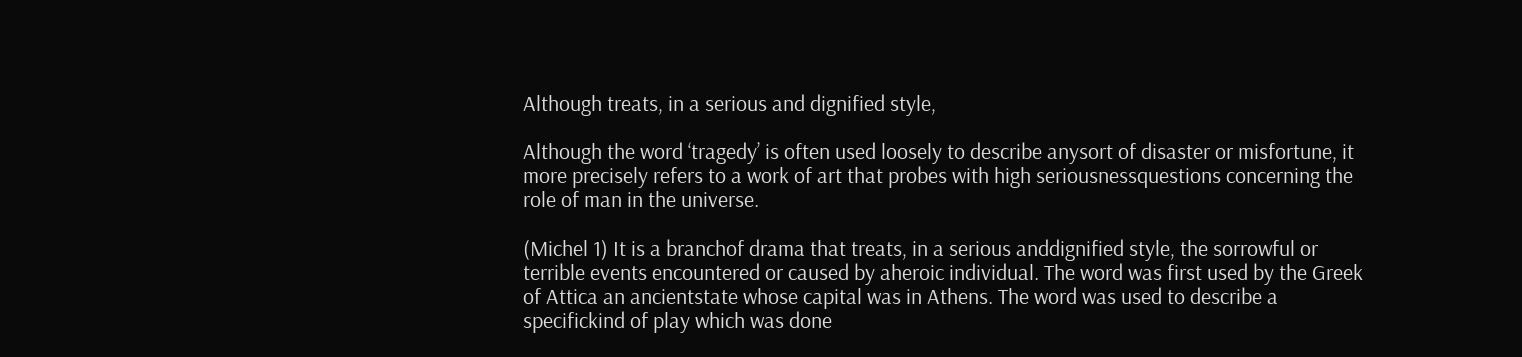Although treats, in a serious and dignified style,

Although the word ‘tragedy’ is often used loosely to describe anysort of disaster or misfortune, it more precisely refers to a work of art that probes with high seriousnessquestions concerning the role of man in the universe.

(Michel 1) It is a branchof drama that treats, in a serious anddignified style, the sorrowful or terrible events encountered or caused by aheroic individual. The word was first used by the Greek of Attica an ancientstate whose capital was in Athens. The word was used to describe a specifickind of play which was done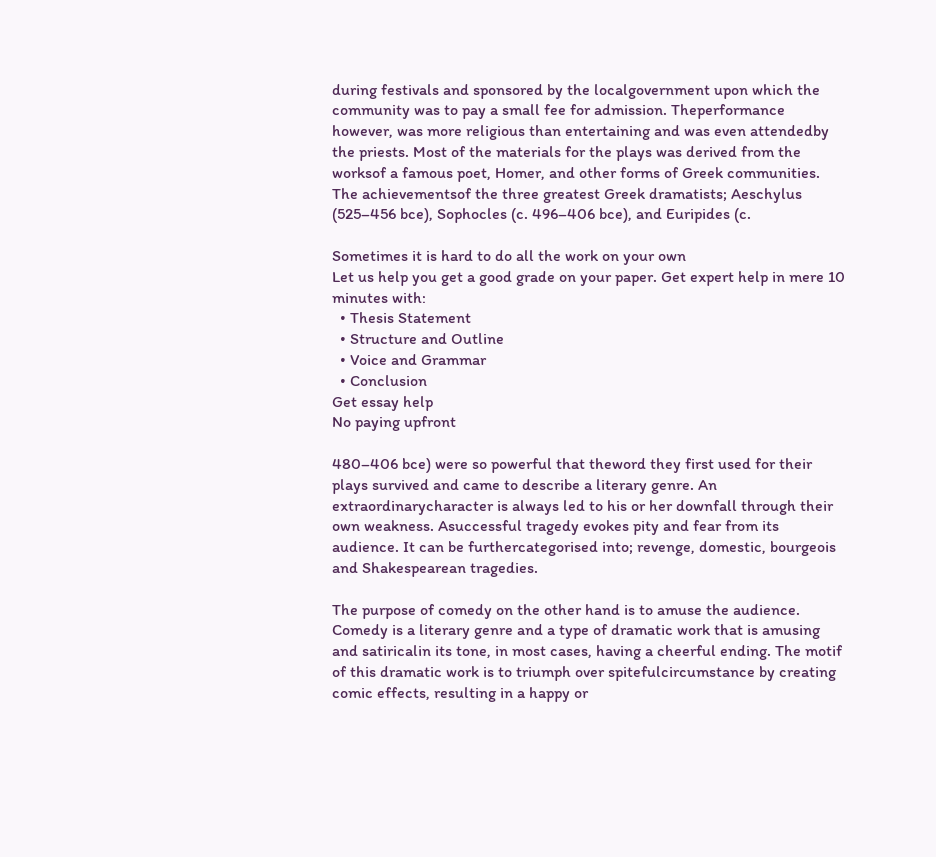during festivals and sponsored by the localgovernment upon which the community was to pay a small fee for admission. Theperformance however, was more religious than entertaining and was even attendedby the priests. Most of the materials for the plays was derived from the worksof a famous poet, Homer, and other forms of Greek communities. The achievementsof the three greatest Greek dramatists; Aeschylus (525–456 bce), Sophocles (c. 496–406 bce), and Euripides (c.

Sometimes it is hard to do all the work on your own
Let us help you get a good grade on your paper. Get expert help in mere 10 minutes with:
  • Thesis Statement
  • Structure and Outline
  • Voice and Grammar
  • Conclusion
Get essay help
No paying upfront

480–406 bce) were so powerful that theword they first used for their plays survived and came to describe a literary genre. An extraordinarycharacter is always led to his or her downfall through their own weakness. Asuccessful tragedy evokes pity and fear from its audience. It can be furthercategorised into; revenge, domestic, bourgeois and Shakespearean tragedies.

The purpose of comedy on the other hand is to amuse the audience. Comedy is a literary genre and a type of dramatic work that is amusing and satiricalin its tone, in most cases, having a cheerful ending. The motif of this dramatic work is to triumph over spitefulcircumstance by creating comic effects, resulting in a happy or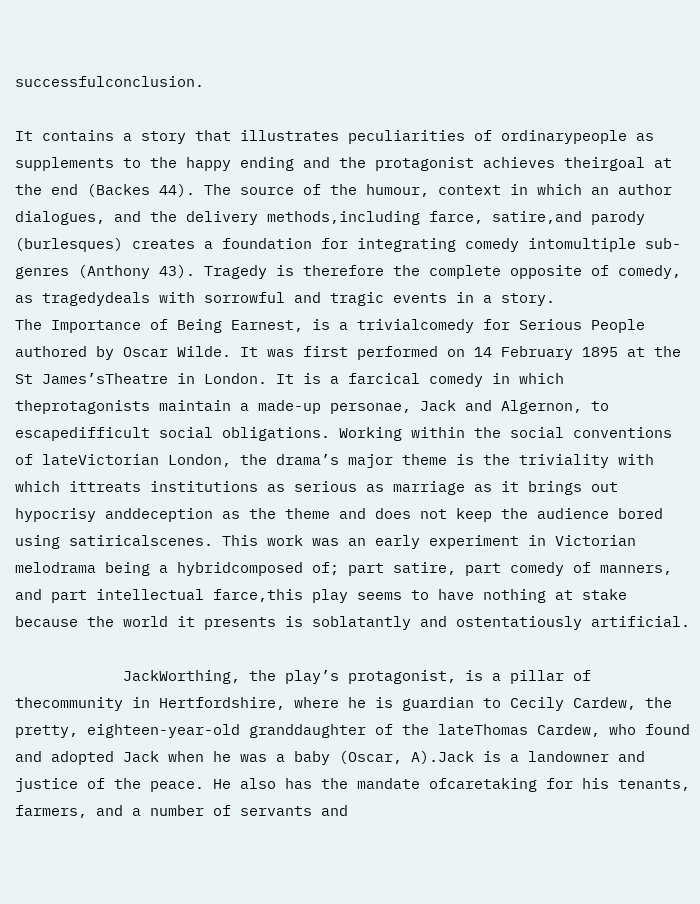successfulconclusion.

It contains a story that illustrates peculiarities of ordinarypeople as supplements to the happy ending and the protagonist achieves theirgoal at the end (Backes 44). The source of the humour, context in which an author dialogues, and the delivery methods,including farce, satire,and parody (burlesques) creates a foundation for integrating comedy intomultiple sub-genres (Anthony 43). Tragedy is therefore the complete opposite of comedy, as tragedydeals with sorrowful and tragic events in a story.             The Importance of Being Earnest, is a trivialcomedy for Serious People authored by Oscar Wilde. It was first performed on 14 February 1895 at the St James’sTheatre in London. It is a farcical comedy in which theprotagonists maintain a made-up personae, Jack and Algernon, to escapedifficult social obligations. Working within the social conventions of lateVictorian London, the drama’s major theme is the triviality with which ittreats institutions as serious as marriage as it brings out hypocrisy anddeception as the theme and does not keep the audience bored using satiricalscenes. This work was an early experiment in Victorian melodrama being a hybridcomposed of; part satire, part comedy of manners, and part intellectual farce,this play seems to have nothing at stake because the world it presents is soblatantly and ostentatiously artificial.

            JackWorthing, the play’s protagonist, is a pillar of thecommunity in Hertfordshire, where he is guardian to Cecily Cardew, the pretty, eighteen-year-old granddaughter of the lateThomas Cardew, who found and adopted Jack when he was a baby (Oscar, A).Jack is a landowner and justice of the peace. He also has the mandate ofcaretaking for his tenants, farmers, and a number of servants and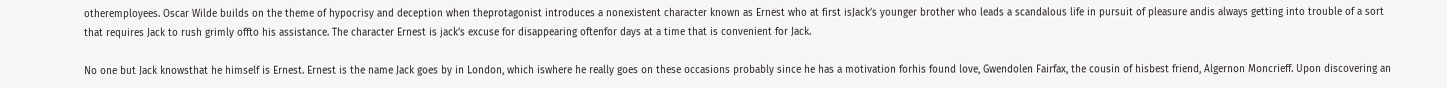otheremployees. Oscar Wilde builds on the theme of hypocrisy and deception when theprotagonist introduces a nonexistent character known as Ernest who at first isJack’s younger brother who leads a scandalous life in pursuit of pleasure andis always getting into trouble of a sort that requires Jack to rush grimly offto his assistance. The character Ernest is jack’s excuse for disappearing oftenfor days at a time that is convenient for Jack.

No one but Jack knowsthat he himself is Ernest. Ernest is the name Jack goes by in London, which iswhere he really goes on these occasions probably since he has a motivation forhis found love, Gwendolen Fairfax, the cousin of hisbest friend, Algernon Moncrieff. Upon discovering an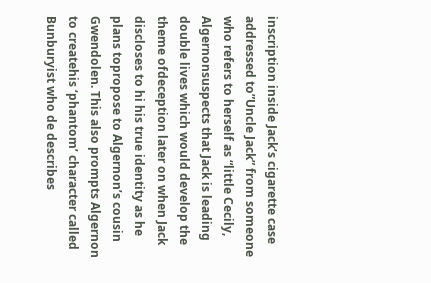inscription inside Jack’s cigarette case addressed to”Uncle Jack” from someone who refers to herself as “little Cecily, Algernonsuspects that Jack is leading double lives which would develop the theme ofdeception later on when Jack discloses to hi his true identity as he plans topropose to Algernon’s cousin Gwendolen. This also prompts Algernon to createhis ‘phantom’ character called Bunburyist who de describes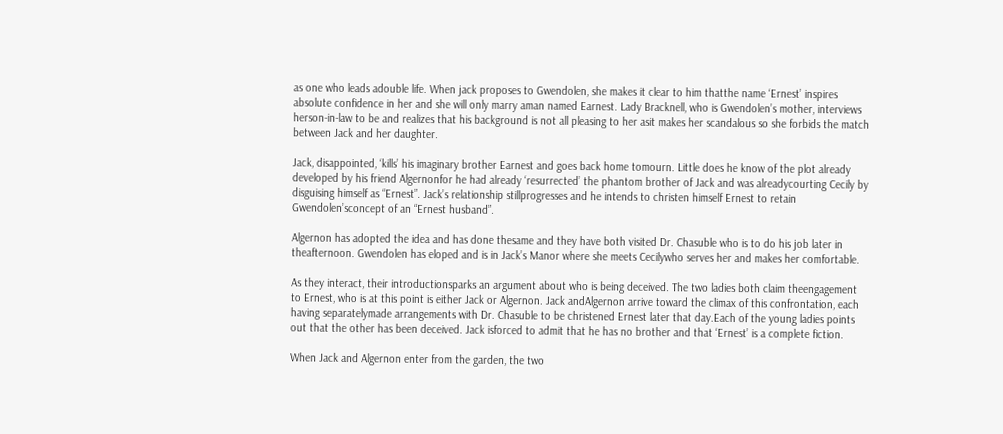as one who leads adouble life. When jack proposes to Gwendolen, she makes it clear to him thatthe name ‘Ernest’ inspires absolute confidence in her and she will only marry aman named Earnest. Lady Bracknell, who is Gwendolen’s mother, interviews herson-in-law to be and realizes that his background is not all pleasing to her asit makes her scandalous so she forbids the match between Jack and her daughter.

Jack, disappointed, ‘kills’ his imaginary brother Earnest and goes back home tomourn. Little does he know of the plot already developed by his friend Algernonfor he had already ‘resurrected’ the phantom brother of Jack and was alreadycourting Cecily by disguising himself as “Ernest”. Jack’s relationship stillprogresses and he intends to christen himself Ernest to retain Gwendolen’sconcept of an “Ernest husband”.

Algernon has adopted the idea and has done thesame and they have both visited Dr. Chasuble who is to do his job later in theafternoon. Gwendolen has eloped and is in Jack’s Manor where she meets Cecilywho serves her and makes her comfortable.

As they interact, their introductionsparks an argument about who is being deceived. The two ladies both claim theengagement to Ernest, who is at this point is either Jack or Algernon. Jack andAlgernon arrive toward the climax of this confrontation, each having separatelymade arrangements with Dr. Chasuble to be christened Ernest later that day.Each of the young ladies points out that the other has been deceived. Jack isforced to admit that he has no brother and that ‘Ernest’ is a complete fiction.

When Jack and Algernon enter from the garden, the two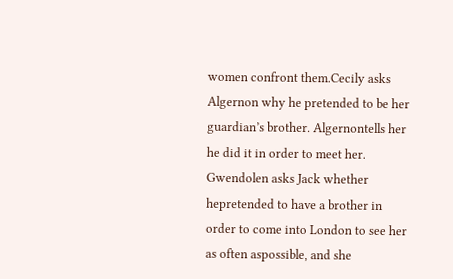women confront them.Cecily asks Algernon why he pretended to be her guardian’s brother. Algernontells her he did it in order to meet her. Gwendolen asks Jack whether hepretended to have a brother in order to come into London to see her as often aspossible, and she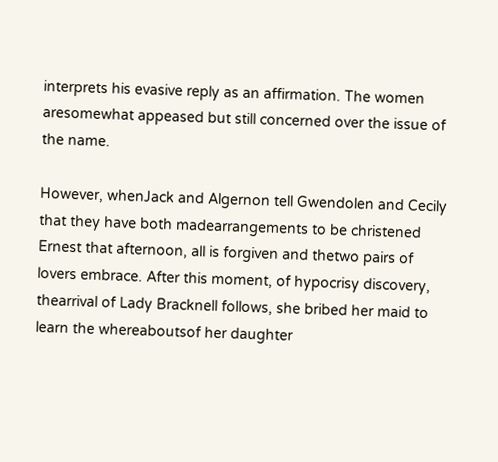interprets his evasive reply as an affirmation. The women aresomewhat appeased but still concerned over the issue of the name.

However, whenJack and Algernon tell Gwendolen and Cecily that they have both madearrangements to be christened Ernest that afternoon, all is forgiven and thetwo pairs of lovers embrace. After this moment, of hypocrisy discovery, thearrival of Lady Bracknell follows, she bribed her maid to learn the whereaboutsof her daughter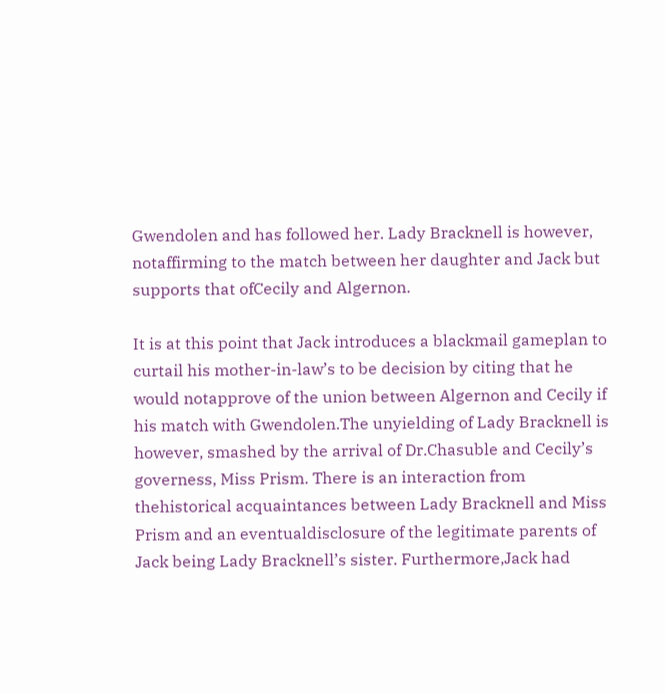Gwendolen and has followed her. Lady Bracknell is however, notaffirming to the match between her daughter and Jack but supports that ofCecily and Algernon.

It is at this point that Jack introduces a blackmail gameplan to curtail his mother-in-law’s to be decision by citing that he would notapprove of the union between Algernon and Cecily if his match with Gwendolen.The unyielding of Lady Bracknell is however, smashed by the arrival of Dr.Chasuble and Cecily’s governess, Miss Prism. There is an interaction from thehistorical acquaintances between Lady Bracknell and Miss Prism and an eventualdisclosure of the legitimate parents of Jack being Lady Bracknell’s sister. Furthermore,Jack had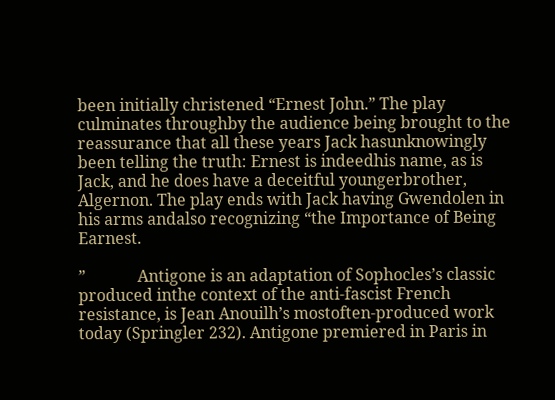been initially christened “Ernest John.” The play culminates throughby the audience being brought to the reassurance that all these years Jack hasunknowingly been telling the truth: Ernest is indeedhis name, as is Jack, and he does have a deceitful youngerbrother, Algernon. The play ends with Jack having Gwendolen in his arms andalso recognizing “the Importance of Being Earnest.

”             Antigone is an adaptation of Sophocles’s classic produced inthe context of the anti-fascist French resistance, is Jean Anouilh’s mostoften-produced work today (Springler 232). Antigone premiered in Paris in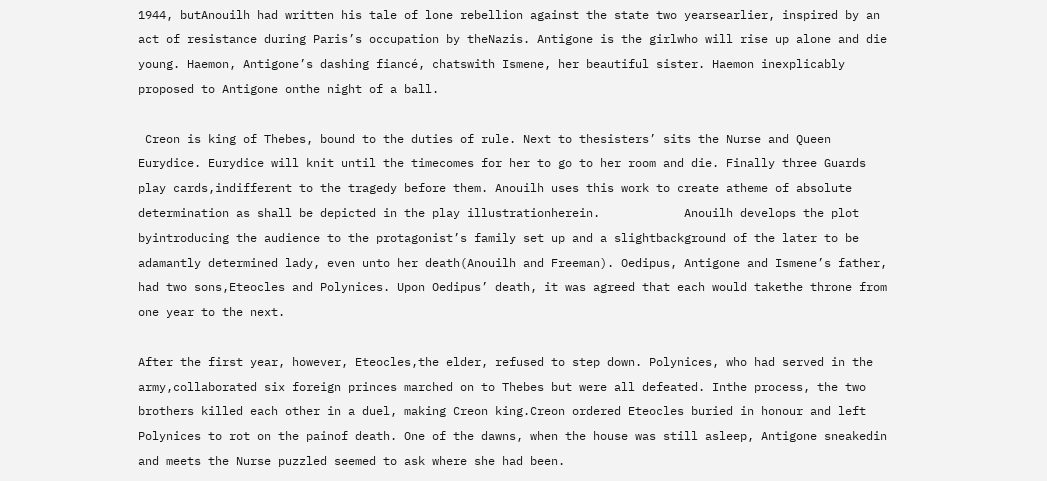1944, butAnouilh had written his tale of lone rebellion against the state two yearsearlier, inspired by an act of resistance during Paris’s occupation by theNazis. Antigone is the girlwho will rise up alone and die young. Haemon, Antigone’s dashing fiancé, chatswith Ismene, her beautiful sister. Haemon inexplicably proposed to Antigone onthe night of a ball.

 Creon is king of Thebes, bound to the duties of rule. Next to thesisters’ sits the Nurse and Queen Eurydice. Eurydice will knit until the timecomes for her to go to her room and die. Finally three Guards play cards,indifferent to the tragedy before them. Anouilh uses this work to create atheme of absolute determination as shall be depicted in the play illustrationherein.            Anouilh develops the plot byintroducing the audience to the protagonist’s family set up and a slightbackground of the later to be adamantly determined lady, even unto her death(Anouilh and Freeman). Oedipus, Antigone and Ismene’s father, had two sons,Eteocles and Polynices. Upon Oedipus’ death, it was agreed that each would takethe throne from one year to the next.

After the first year, however, Eteocles,the elder, refused to step down. Polynices, who had served in the army,collaborated six foreign princes marched on to Thebes but were all defeated. Inthe process, the two brothers killed each other in a duel, making Creon king.Creon ordered Eteocles buried in honour and left Polynices to rot on the painof death. One of the dawns, when the house was still asleep, Antigone sneakedin and meets the Nurse puzzled seemed to ask where she had been.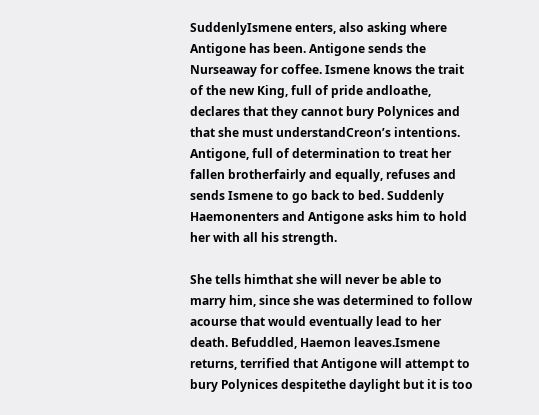SuddenlyIsmene enters, also asking where Antigone has been. Antigone sends the Nurseaway for coffee. Ismene knows the trait of the new King, full of pride andloathe, declares that they cannot bury Polynices and that she must understandCreon’s intentions. Antigone, full of determination to treat her fallen brotherfairly and equally, refuses and sends Ismene to go back to bed. Suddenly Haemonenters and Antigone asks him to hold her with all his strength.

She tells himthat she will never be able to marry him, since she was determined to follow acourse that would eventually lead to her death. Befuddled, Haemon leaves.Ismene returns, terrified that Antigone will attempt to bury Polynices despitethe daylight but it is too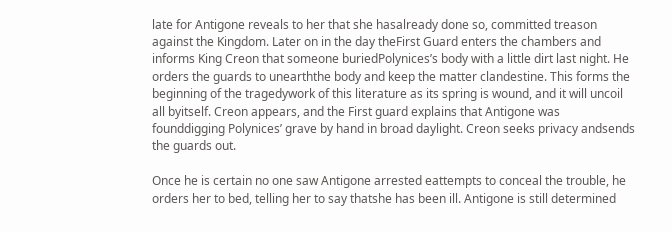late for Antigone reveals to her that she hasalready done so, committed treason against the Kingdom. Later on in the day theFirst Guard enters the chambers and informs King Creon that someone buriedPolynices’s body with a little dirt last night. He orders the guards to unearththe body and keep the matter clandestine. This forms the beginning of the tragedywork of this literature as its spring is wound, and it will uncoil all byitself. Creon appears, and the First guard explains that Antigone was founddigging Polynices’ grave by hand in broad daylight. Creon seeks privacy andsends the guards out.

Once he is certain no one saw Antigone arrested eattempts to conceal the trouble, he orders her to bed, telling her to say thatshe has been ill. Antigone is still determined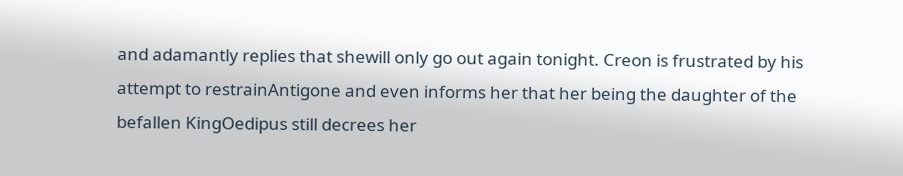and adamantly replies that shewill only go out again tonight. Creon is frustrated by his attempt to restrainAntigone and even informs her that her being the daughter of the befallen KingOedipus still decrees her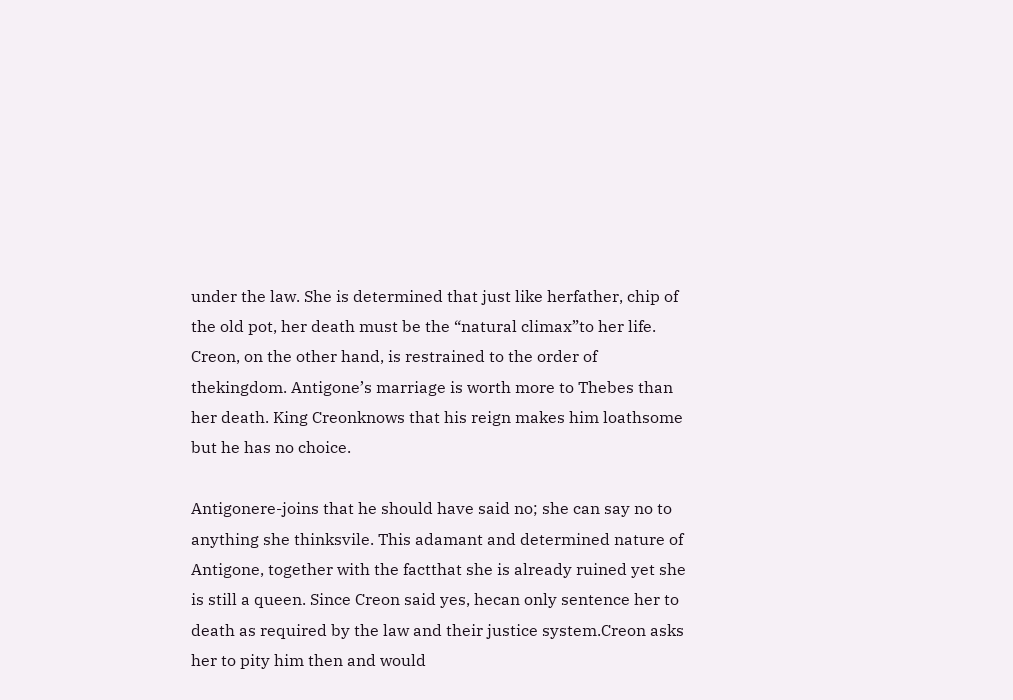under the law. She is determined that just like herfather, chip of the old pot, her death must be the “natural climax”to her life. Creon, on the other hand, is restrained to the order of thekingdom. Antigone’s marriage is worth more to Thebes than her death. King Creonknows that his reign makes him loathsome but he has no choice.

Antigonere-joins that he should have said no; she can say no to anything she thinksvile. This adamant and determined nature of Antigone, together with the factthat she is already ruined yet she is still a queen. Since Creon said yes, hecan only sentence her to death as required by the law and their justice system.Creon asks her to pity him then and would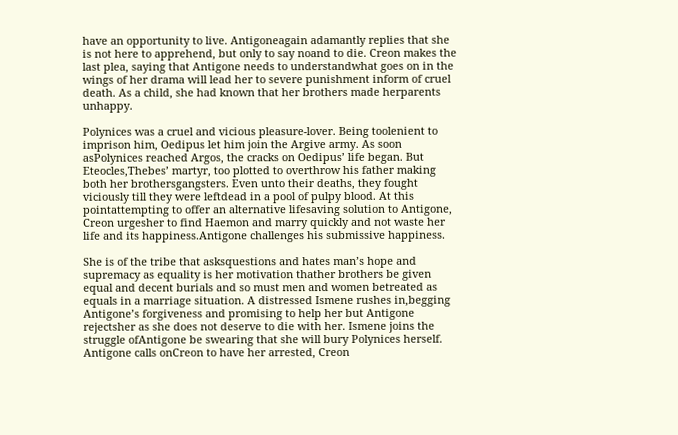have an opportunity to live. Antigoneagain adamantly replies that she is not here to apprehend, but only to say noand to die. Creon makes the last plea, saying that Antigone needs to understandwhat goes on in the wings of her drama will lead her to severe punishment inform of cruel death. As a child, she had known that her brothers made herparents unhappy.

Polynices was a cruel and vicious pleasure-lover. Being toolenient to imprison him, Oedipus let him join the Argive army. As soon asPolynices reached Argos, the cracks on Oedipus’ life began. But Eteocles,Thebes’ martyr, too plotted to overthrow his father making both her brothersgangsters. Even unto their deaths, they fought viciously till they were leftdead in a pool of pulpy blood. At this pointattempting to offer an alternative lifesaving solution to Antigone, Creon urgesher to find Haemon and marry quickly and not waste her life and its happiness.Antigone challenges his submissive happiness.

She is of the tribe that asksquestions and hates man’s hope and supremacy as equality is her motivation thather brothers be given equal and decent burials and so must men and women betreated as equals in a marriage situation. A distressed Ismene rushes in,begging Antigone’s forgiveness and promising to help her but Antigone rejectsher as she does not deserve to die with her. Ismene joins the struggle ofAntigone be swearing that she will bury Polynices herself. Antigone calls onCreon to have her arrested, Creon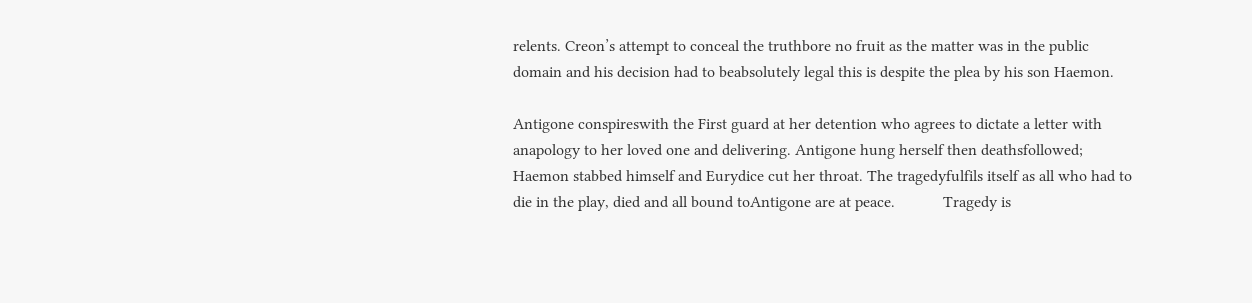relents. Creon’s attempt to conceal the truthbore no fruit as the matter was in the public domain and his decision had to beabsolutely legal this is despite the plea by his son Haemon.

Antigone conspireswith the First guard at her detention who agrees to dictate a letter with anapology to her loved one and delivering. Antigone hung herself then deathsfollowed; Haemon stabbed himself and Eurydice cut her throat. The tragedyfulfils itself as all who had to die in the play, died and all bound toAntigone are at peace.            Tragedy is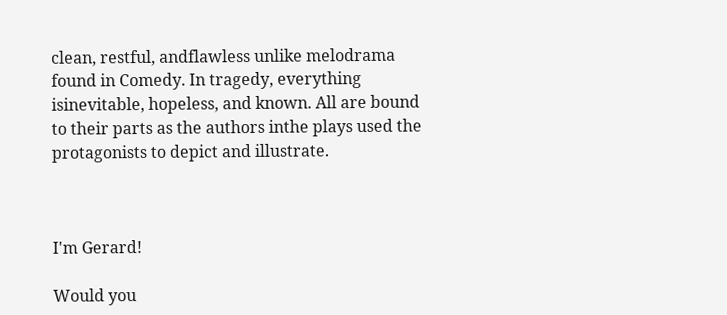clean, restful, andflawless unlike melodrama found in Comedy. In tragedy, everything isinevitable, hopeless, and known. All are bound to their parts as the authors inthe plays used the protagonists to depict and illustrate.



I'm Gerard!

Would you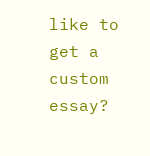like to get a custom essay?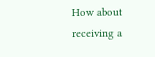How about receiving a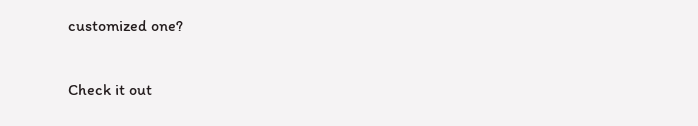customized one?

Check it out